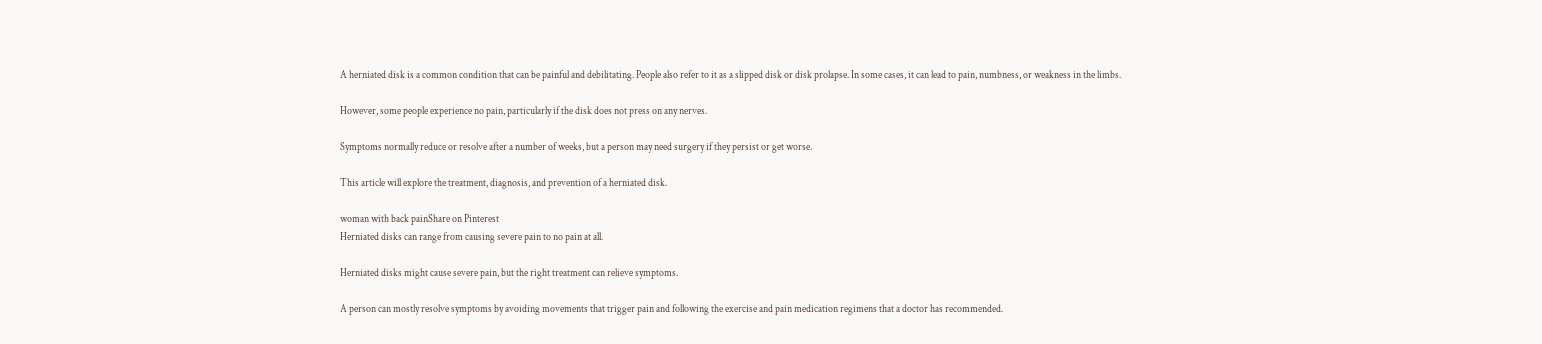A herniated disk is a common condition that can be painful and debilitating. People also refer to it as a slipped disk or disk prolapse. In some cases, it can lead to pain, numbness, or weakness in the limbs.

However, some people experience no pain, particularly if the disk does not press on any nerves.

Symptoms normally reduce or resolve after a number of weeks, but a person may need surgery if they persist or get worse.

This article will explore the treatment, diagnosis, and prevention of a herniated disk.

woman with back painShare on Pinterest
Herniated disks can range from causing severe pain to no pain at all.

Herniated disks might cause severe pain, but the right treatment can relieve symptoms.

A person can mostly resolve symptoms by avoiding movements that trigger pain and following the exercise and pain medication regimens that a doctor has recommended.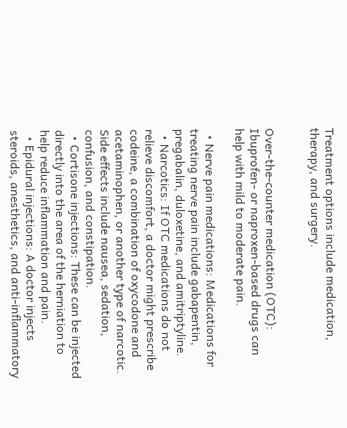Treatment options include medication, therapy, and surgery.


Over-the-counter medication (OTC): Ibuprofen- or naproxen-based drugs can help with mild to moderate pain.

  • Nerve pain medications: Medications for treating nerve pain include gabapentin, pregabalin, duloxetine, and amitriptyline.
  • Narcotics: If OTC medications do not relieve discomfort, a doctor might prescribe codeine, a combination of oxycodone and acetaminophen, or another type of narcotic. Side effects include nausea, sedation, confusion, and constipation.
  • Cortisone injections: These can be injected directly into the area of the herniation to help reduce inflammation and pain.
  • Epidural injections: A doctor injects steroids, anesthetics, and anti-inflammatory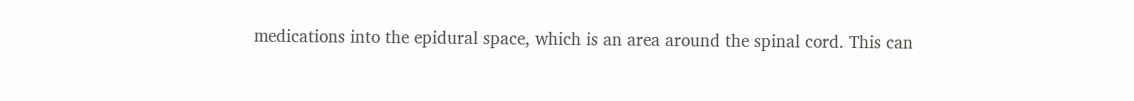medications into the epidural space, which is an area around the spinal cord. This can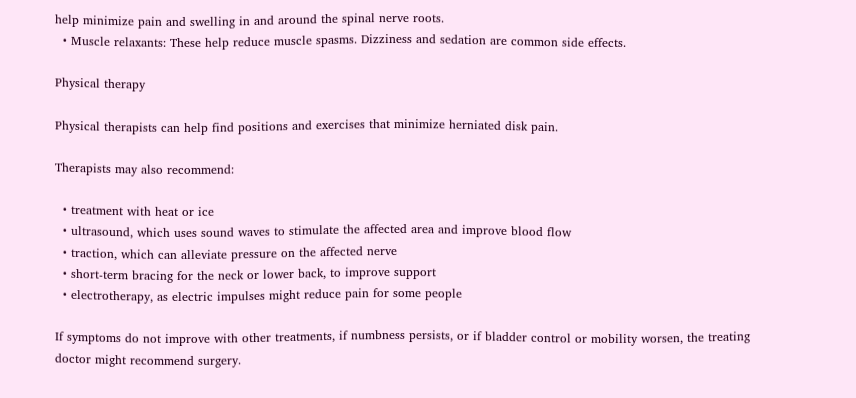help minimize pain and swelling in and around the spinal nerve roots.
  • Muscle relaxants: These help reduce muscle spasms. Dizziness and sedation are common side effects.

Physical therapy

Physical therapists can help find positions and exercises that minimize herniated disk pain.

Therapists may also recommend:

  • treatment with heat or ice
  • ultrasound, which uses sound waves to stimulate the affected area and improve blood flow
  • traction, which can alleviate pressure on the affected nerve
  • short-term bracing for the neck or lower back, to improve support
  • electrotherapy, as electric impulses might reduce pain for some people

If symptoms do not improve with other treatments, if numbness persists, or if bladder control or mobility worsen, the treating doctor might recommend surgery.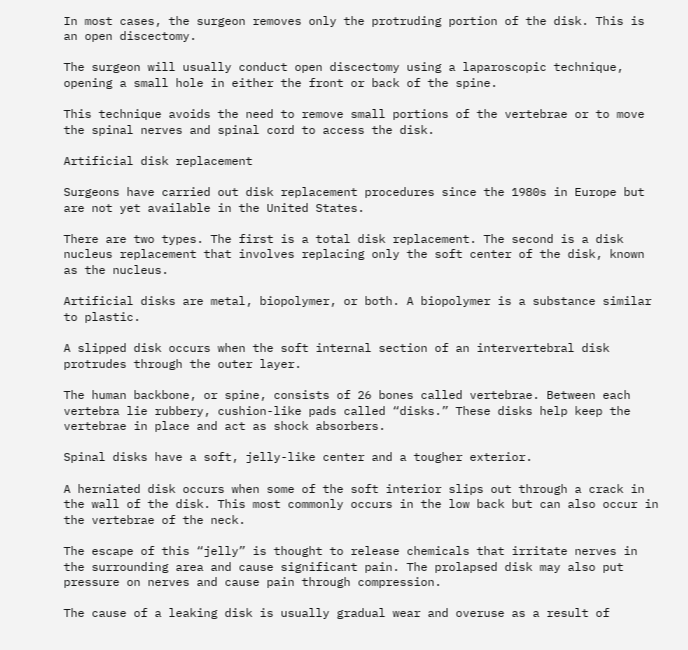In most cases, the surgeon removes only the protruding portion of the disk. This is an open discectomy.

The surgeon will usually conduct open discectomy using a laparoscopic technique, opening a small hole in either the front or back of the spine.

This technique avoids the need to remove small portions of the vertebrae or to move the spinal nerves and spinal cord to access the disk.

Artificial disk replacement

Surgeons have carried out disk replacement procedures since the 1980s in Europe but are not yet available in the United States.

There are two types. The first is a total disk replacement. The second is a disk nucleus replacement that involves replacing only the soft center of the disk, known as the nucleus.

Artificial disks are metal, biopolymer, or both. A biopolymer is a substance similar to plastic.

A slipped disk occurs when the soft internal section of an intervertebral disk protrudes through the outer layer.

The human backbone, or spine, consists of 26 bones called vertebrae. Between each vertebra lie rubbery, cushion-like pads called “disks.” These disks help keep the vertebrae in place and act as shock absorbers.

Spinal disks have a soft, jelly-like center and a tougher exterior.

A herniated disk occurs when some of the soft interior slips out through a crack in the wall of the disk. This most commonly occurs in the low back but can also occur in the vertebrae of the neck.

The escape of this “jelly” is thought to release chemicals that irritate nerves in the surrounding area and cause significant pain. The prolapsed disk may also put pressure on nerves and cause pain through compression.

The cause of a leaking disk is usually gradual wear and overuse as a result of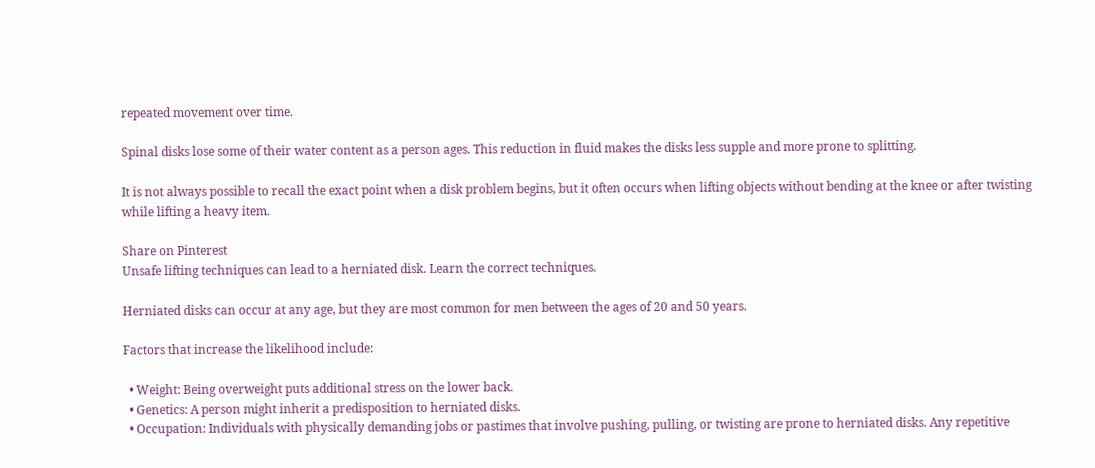repeated movement over time.

Spinal disks lose some of their water content as a person ages. This reduction in fluid makes the disks less supple and more prone to splitting.

It is not always possible to recall the exact point when a disk problem begins, but it often occurs when lifting objects without bending at the knee or after twisting while lifting a heavy item.

Share on Pinterest
Unsafe lifting techniques can lead to a herniated disk. Learn the correct techniques.

Herniated disks can occur at any age, but they are most common for men between the ages of 20 and 50 years.

Factors that increase the likelihood include:

  • Weight: Being overweight puts additional stress on the lower back.
  • Genetics: A person might inherit a predisposition to herniated disks.
  • Occupation: Individuals with physically demanding jobs or pastimes that involve pushing, pulling, or twisting are prone to herniated disks. Any repetitive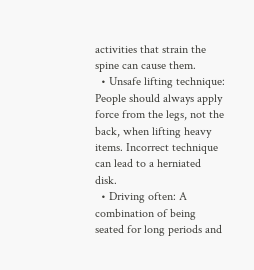activities that strain the spine can cause them.
  • Unsafe lifting technique: People should always apply force from the legs, not the back, when lifting heavy items. Incorrect technique can lead to a herniated disk.
  • Driving often: A combination of being seated for long periods and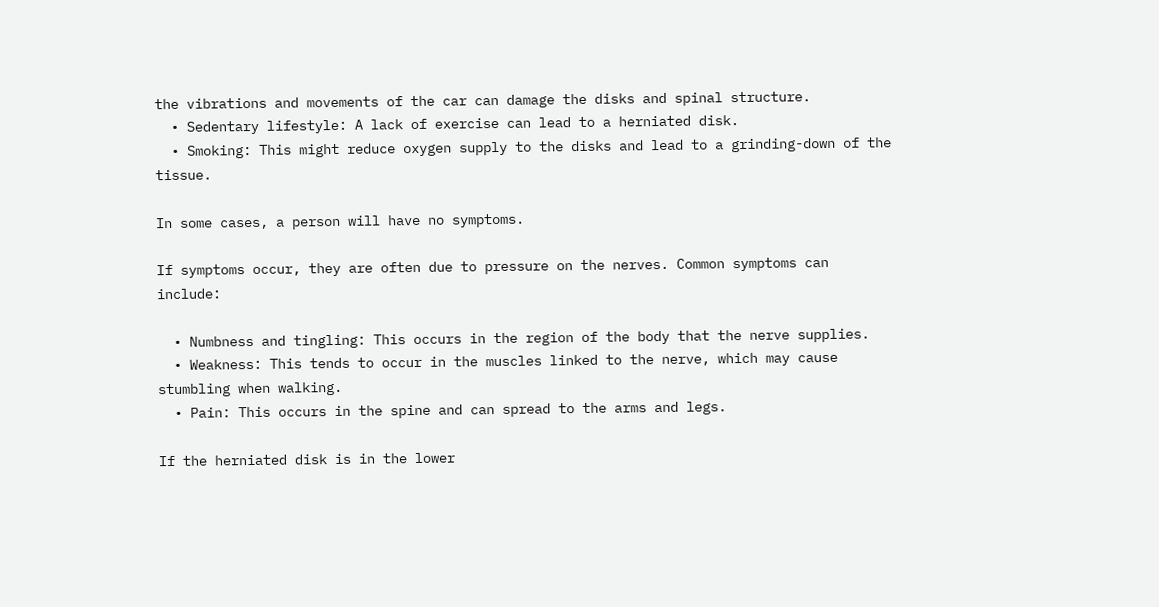the vibrations and movements of the car can damage the disks and spinal structure.
  • Sedentary lifestyle: A lack of exercise can lead to a herniated disk.
  • Smoking: This might reduce oxygen supply to the disks and lead to a grinding-down of the tissue.

In some cases, a person will have no symptoms.

If symptoms occur, they are often due to pressure on the nerves. Common symptoms can include:

  • Numbness and tingling: This occurs in the region of the body that the nerve supplies.
  • Weakness: This tends to occur in the muscles linked to the nerve, which may cause stumbling when walking.
  • Pain: This occurs in the spine and can spread to the arms and legs.

If the herniated disk is in the lower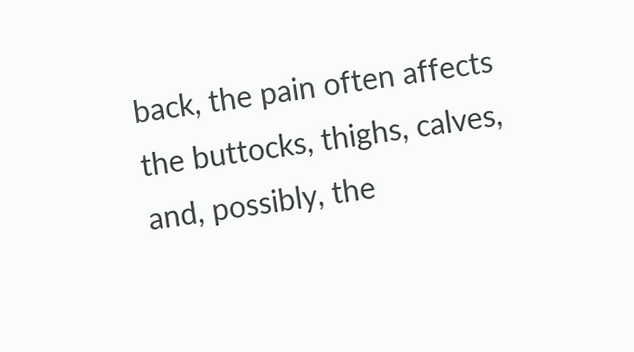back, the pain often affects the buttocks, thighs, calves, and, possibly, the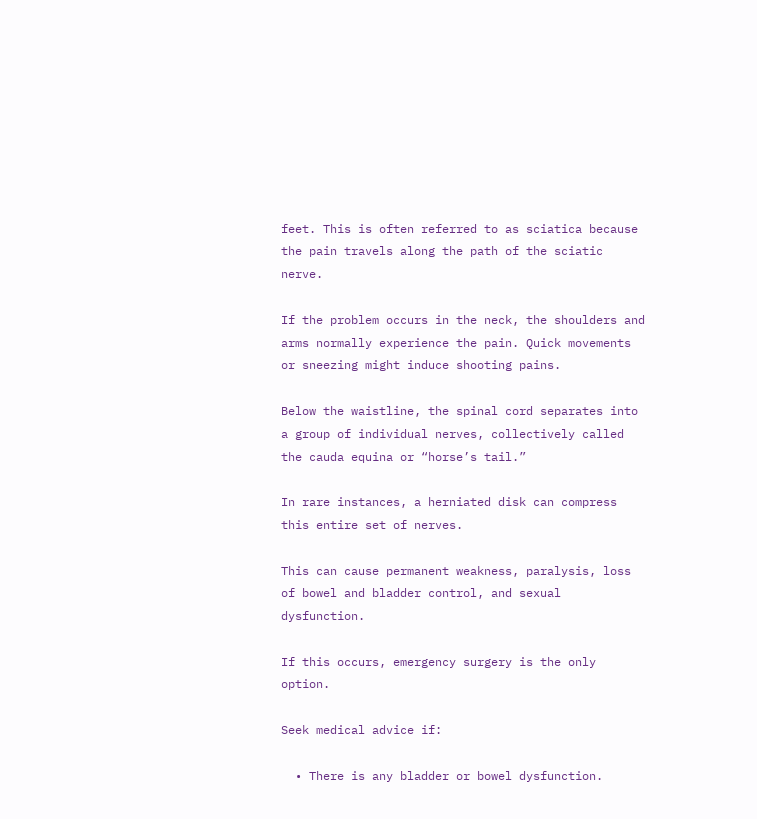feet. This is often referred to as sciatica because the pain travels along the path of the sciatic nerve.

If the problem occurs in the neck, the shoulders and arms normally experience the pain. Quick movements or sneezing might induce shooting pains.

Below the waistline, the spinal cord separates into a group of individual nerves, collectively called the cauda equina or “horse’s tail.”

In rare instances, a herniated disk can compress this entire set of nerves.

This can cause permanent weakness, paralysis, loss of bowel and bladder control, and sexual dysfunction.

If this occurs, emergency surgery is the only option.

Seek medical advice if:

  • There is any bladder or bowel dysfunction.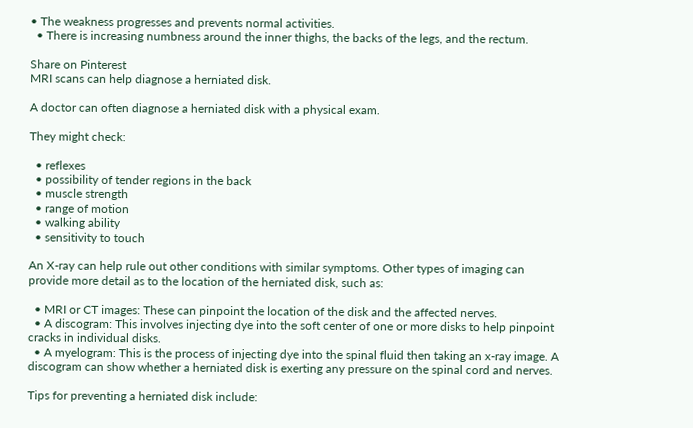• The weakness progresses and prevents normal activities.
  • There is increasing numbness around the inner thighs, the backs of the legs, and the rectum.

Share on Pinterest
MRI scans can help diagnose a herniated disk.

A doctor can often diagnose a herniated disk with a physical exam.

They might check:

  • reflexes
  • possibility of tender regions in the back
  • muscle strength
  • range of motion
  • walking ability
  • sensitivity to touch

An X-ray can help rule out other conditions with similar symptoms. Other types of imaging can provide more detail as to the location of the herniated disk, such as:

  • MRI or CT images: These can pinpoint the location of the disk and the affected nerves.
  • A discogram: This involves injecting dye into the soft center of one or more disks to help pinpoint cracks in individual disks.
  • A myelogram: This is the process of injecting dye into the spinal fluid then taking an x-ray image. A discogram can show whether a herniated disk is exerting any pressure on the spinal cord and nerves.

Tips for preventing a herniated disk include: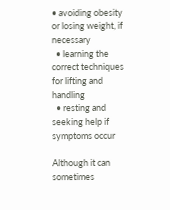• avoiding obesity or losing weight, if necessary
  • learning the correct techniques for lifting and handling
  • resting and seeking help if symptoms occur

Although it can sometimes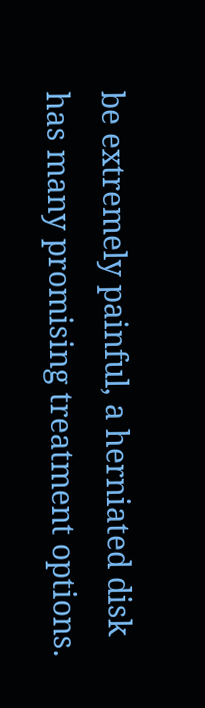be extremely painful, a herniated disk has many promising treatment options.